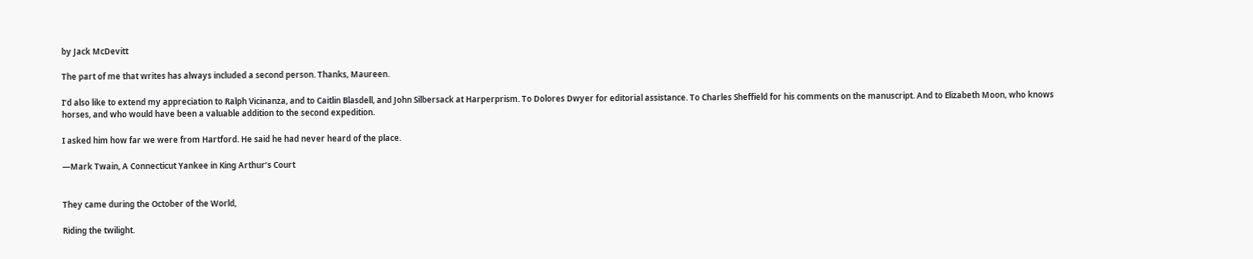by Jack McDevitt

The part of me that writes has always included a second person. Thanks, Maureen.

I’d also like to extend my appreciation to Ralph Vicinanza, and to Caitlin Blasdell, and John Silbersack at Harperprism. To Dolores Dwyer for editorial assistance. To Charles Sheffield for his comments on the manuscript. And to Elizabeth Moon, who knows horses, and who would have been a valuable addition to the second expedition.

I asked him how far we were from Hartford. He said he had never heard of the place.

—Mark Twain, A Connecticut Yankee in King Arthur’s Court


They came during the October of the World,

Riding the twilight.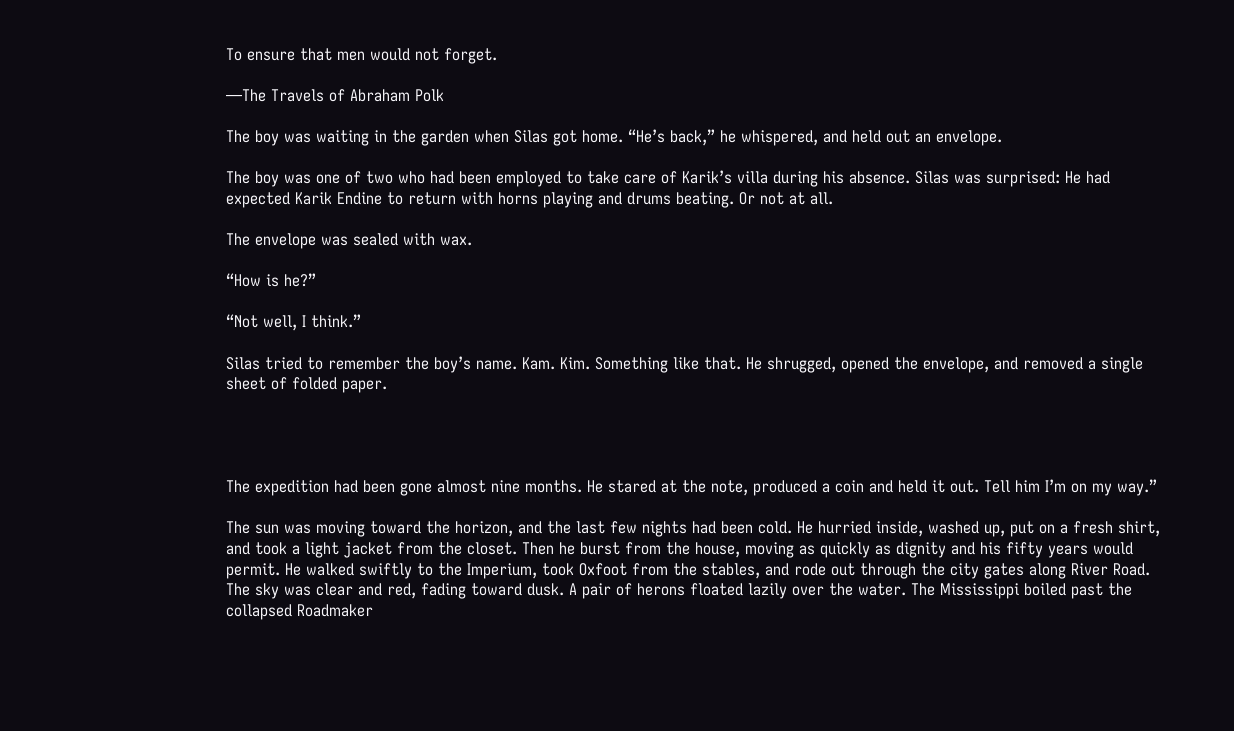To ensure that men would not forget.

—The Travels of Abraham Polk

The boy was waiting in the garden when Silas got home. “He’s back,” he whispered, and held out an envelope.

The boy was one of two who had been employed to take care of Karik’s villa during his absence. Silas was surprised: He had expected Karik Endine to return with horns playing and drums beating. Or not at all.

The envelope was sealed with wax.

“How is he?”

“Not well, I think.”

Silas tried to remember the boy’s name. Kam. Kim. Something like that. He shrugged, opened the envelope, and removed a single sheet of folded paper.




The expedition had been gone almost nine months. He stared at the note, produced a coin and held it out. Tell him I’m on my way.”

The sun was moving toward the horizon, and the last few nights had been cold. He hurried inside, washed up, put on a fresh shirt, and took a light jacket from the closet. Then he burst from the house, moving as quickly as dignity and his fifty years would permit. He walked swiftly to the Imperium, took Oxfoot from the stables, and rode out through the city gates along River Road. The sky was clear and red, fading toward dusk. A pair of herons floated lazily over the water. The Mississippi boiled past the collapsed Roadmaker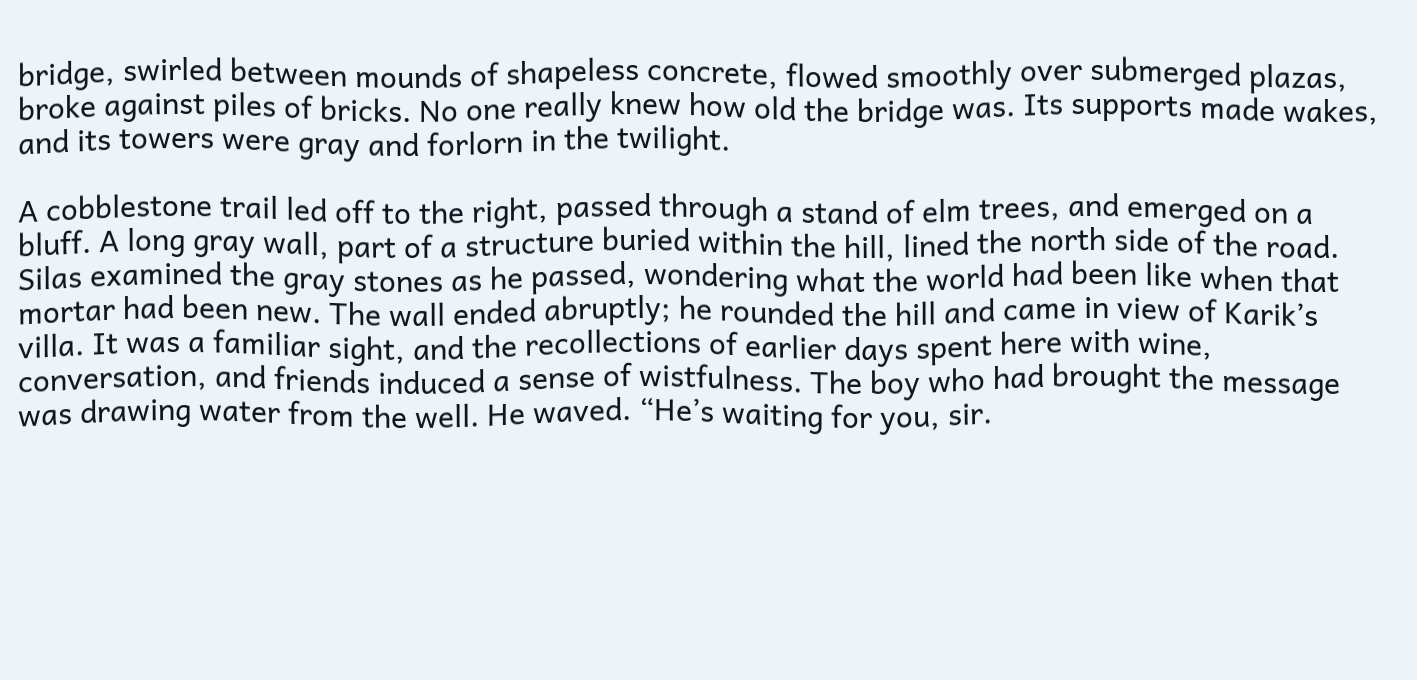bridge, swirled between mounds of shapeless concrete, flowed smoothly over submerged plazas, broke against piles of bricks. No one really knew how old the bridge was. Its supports made wakes, and its towers were gray and forlorn in the twilight.

A cobblestone trail led off to the right, passed through a stand of elm trees, and emerged on a bluff. A long gray wall, part of a structure buried within the hill, lined the north side of the road. Silas examined the gray stones as he passed, wondering what the world had been like when that mortar had been new. The wall ended abruptly; he rounded the hill and came in view of Karik’s villa. It was a familiar sight, and the recollections of earlier days spent here with wine, conversation, and friends induced a sense of wistfulness. The boy who had brought the message was drawing water from the well. He waved. “He’s waiting for you, sir.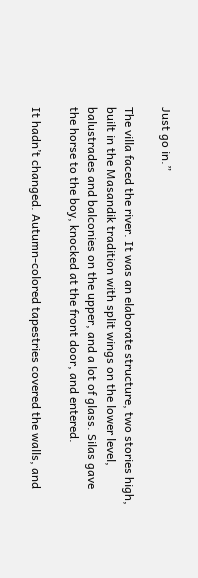Just go in.”

The villa faced the river. It was an elaborate structure, two stories high, built in the Masandik tradition with split wings on the lower level, balustrades and balconies on the upper, and a lot of glass. Silas gave the horse to the boy, knocked at the front door, and entered.

It hadn’t changed. Autumn-colored tapestries covered the walls, and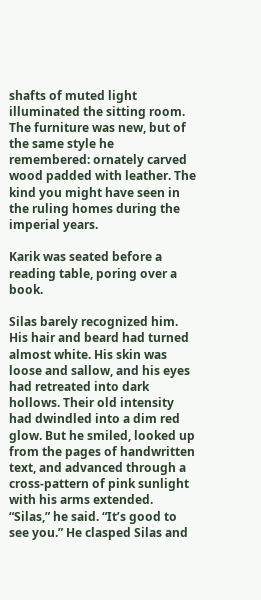shafts of muted light illuminated the sitting room. The furniture was new, but of the same style he remembered: ornately carved wood padded with leather. The kind you might have seen in the ruling homes during the imperial years.

Karik was seated before a reading table, poring over a book.

Silas barely recognized him. His hair and beard had turned almost white. His skin was loose and sallow, and his eyes had retreated into dark hollows. Their old intensity had dwindled into a dim red glow. But he smiled, looked up from the pages of handwritten text, and advanced through a cross-pattern of pink sunlight with his arms extended. “Silas,” he said. “It’s good to see you.” He clasped Silas and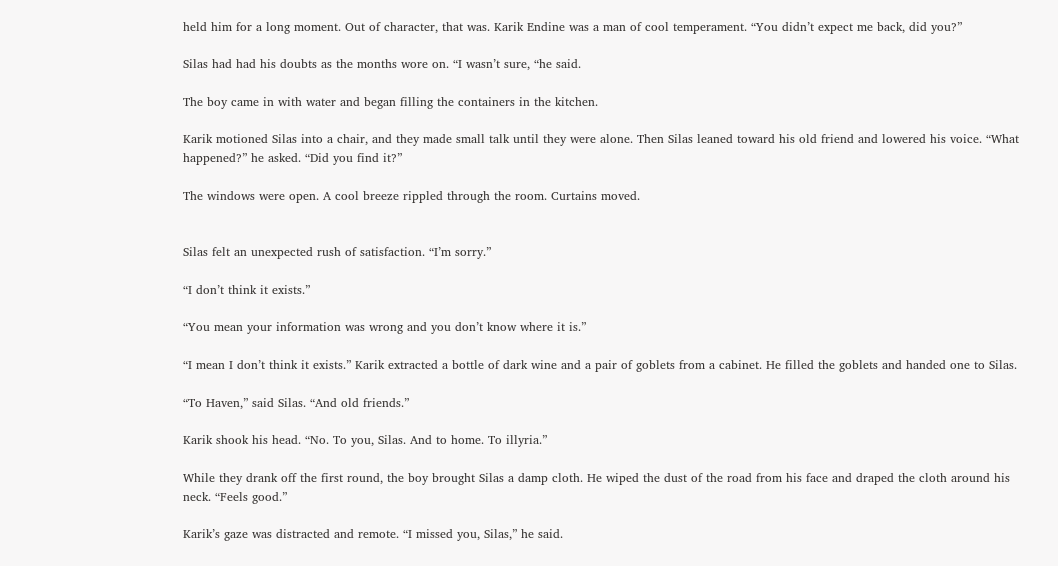held him for a long moment. Out of character, that was. Karik Endine was a man of cool temperament. “You didn’t expect me back, did you?”

Silas had had his doubts as the months wore on. “I wasn’t sure, “he said.

The boy came in with water and began filling the containers in the kitchen.

Karik motioned Silas into a chair, and they made small talk until they were alone. Then Silas leaned toward his old friend and lowered his voice. “What happened?” he asked. “Did you find it?”

The windows were open. A cool breeze rippled through the room. Curtains moved.


Silas felt an unexpected rush of satisfaction. “I’m sorry.”

“I don’t think it exists.”

“You mean your information was wrong and you don’t know where it is.”

“I mean I don’t think it exists.” Karik extracted a bottle of dark wine and a pair of goblets from a cabinet. He filled the goblets and handed one to Silas.

“To Haven,” said Silas. “And old friends.”

Karik shook his head. “No. To you, Silas. And to home. To illyria.”

While they drank off the first round, the boy brought Silas a damp cloth. He wiped the dust of the road from his face and draped the cloth around his neck. “Feels good.”

Karik’s gaze was distracted and remote. “I missed you, Silas,” he said.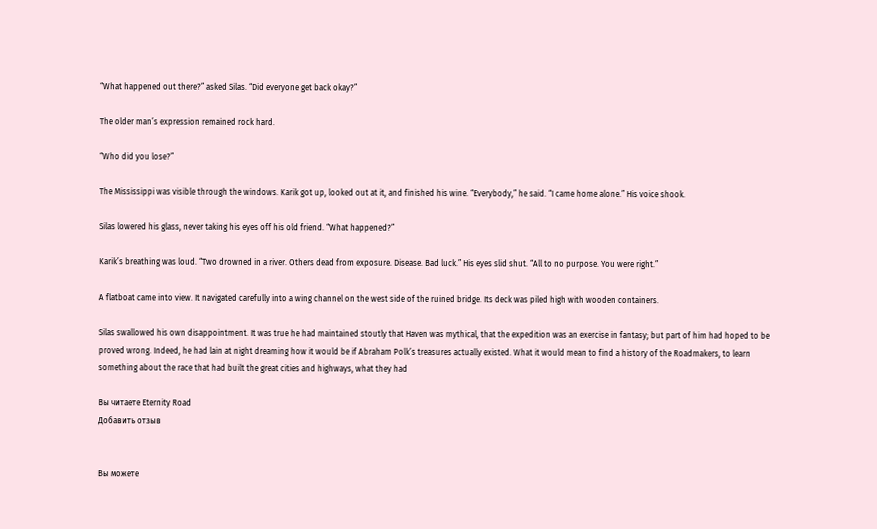“What happened out there?” asked Silas. “Did everyone get back okay?”

The older man’s expression remained rock hard.

“Who did you lose?”

The Mississippi was visible through the windows. Karik got up, looked out at it, and finished his wine. “Everybody,” he said. “I came home alone.” His voice shook.

Silas lowered his glass, never taking his eyes off his old friend. “What happened?”

Karik’s breathing was loud. “Two drowned in a river. Others dead from exposure. Disease. Bad luck.” His eyes slid shut. “All to no purpose. You were right.”

A flatboat came into view. It navigated carefully into a wing channel on the west side of the ruined bridge. Its deck was piled high with wooden containers.

Silas swallowed his own disappointment. It was true he had maintained stoutly that Haven was mythical, that the expedition was an exercise in fantasy; but part of him had hoped to be proved wrong. Indeed, he had lain at night dreaming how it would be if Abraham Polk’s treasures actually existed. What it would mean to find a history of the Roadmakers, to learn something about the race that had built the great cities and highways, what they had

Вы читаете Eternity Road
Добавить отзыв


Вы можете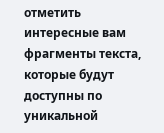отметить интересные вам фрагменты текста, которые будут доступны по уникальной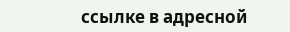ссылке в адресной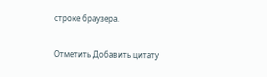строке браузера.

Отметить Добавить цитату